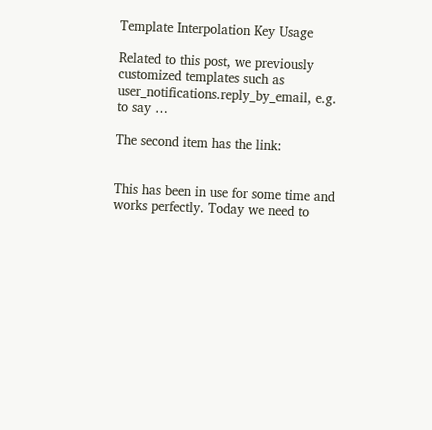Template Interpolation Key Usage

Related to this post, we previously customized templates such as user_notifications.reply_by_email, e.g. to say …

The second item has the link:


This has been in use for some time and works perfectly. Today we need to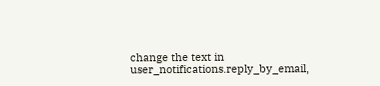change the text in user_notifications.reply_by_email,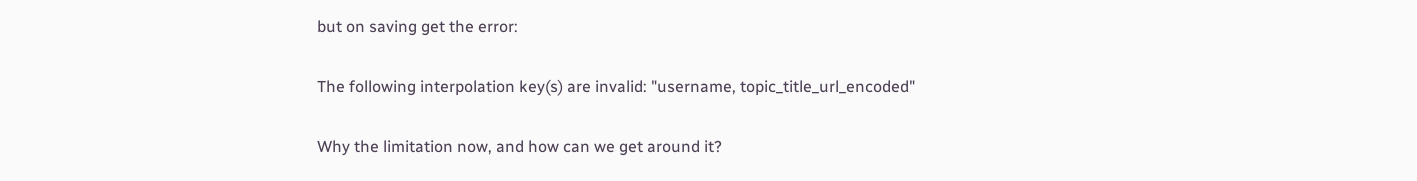but on saving get the error:

The following interpolation key(s) are invalid: "username, topic_title_url_encoded"

Why the limitation now, and how can we get around it?